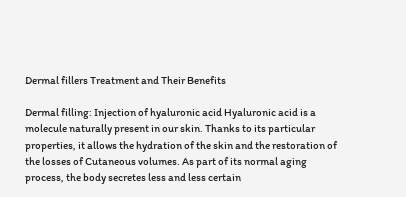Dermal fillers Treatment and Their Benefits

Dermal filling: Injection of hyaluronic acid Hyaluronic acid is a molecule naturally present in our skin. Thanks to its particular properties, it allows the hydration of the skin and the restoration of the losses of Cutaneous volumes. As part of its normal aging process, the body secretes less and less certain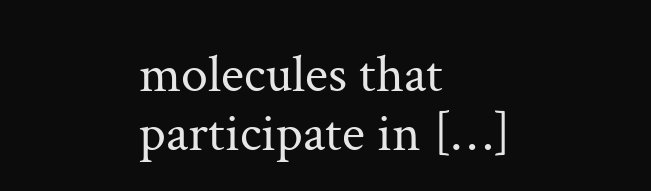molecules that participate in […]